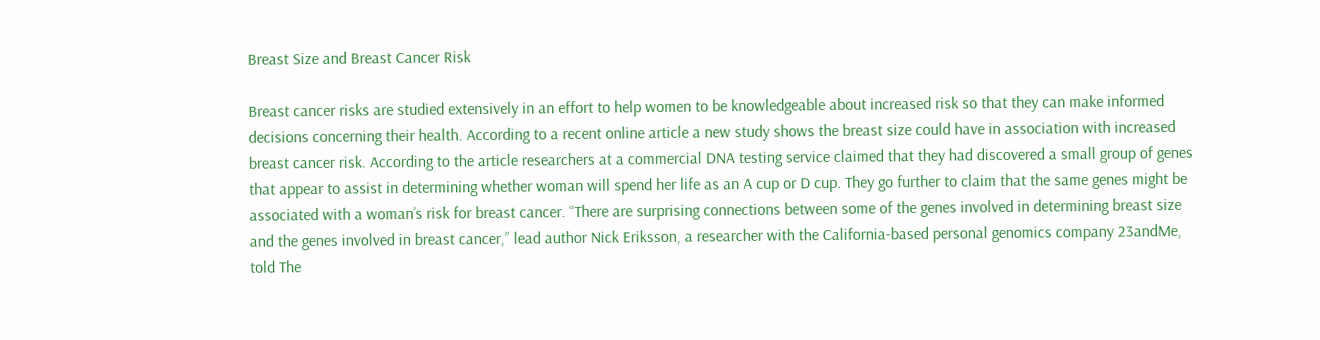Breast Size and Breast Cancer Risk

Breast cancer risks are studied extensively in an effort to help women to be knowledgeable about increased risk so that they can make informed decisions concerning their health. According to a recent online article a new study shows the breast size could have in association with increased breast cancer risk. According to the article researchers at a commercial DNA testing service claimed that they had discovered a small group of genes that appear to assist in determining whether woman will spend her life as an A cup or D cup. They go further to claim that the same genes might be associated with a woman’s risk for breast cancer. “There are surprising connections between some of the genes involved in determining breast size and the genes involved in breast cancer,” lead author Nick Eriksson, a researcher with the California-based personal genomics company 23andMe, told The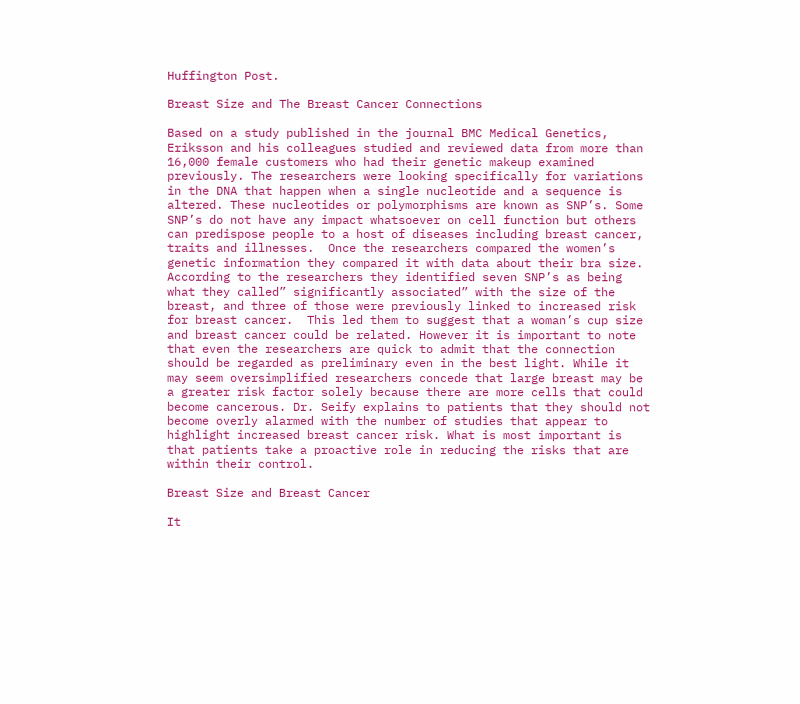Huffington Post.

Breast Size and The Breast Cancer Connections

Based on a study published in the journal BMC Medical Genetics, Eriksson and his colleagues studied and reviewed data from more than 16,000 female customers who had their genetic makeup examined previously. The researchers were looking specifically for variations in the DNA that happen when a single nucleotide and a sequence is altered. These nucleotides or polymorphisms are known as SNP’s. Some SNP’s do not have any impact whatsoever on cell function but others can predispose people to a host of diseases including breast cancer, traits and illnesses.  Once the researchers compared the women’s genetic information they compared it with data about their bra size. According to the researchers they identified seven SNP’s as being what they called” significantly associated” with the size of the breast, and three of those were previously linked to increased risk for breast cancer.  This led them to suggest that a woman’s cup size and breast cancer could be related. However it is important to note that even the researchers are quick to admit that the connection should be regarded as preliminary even in the best light. While it may seem oversimplified researchers concede that large breast may be a greater risk factor solely because there are more cells that could become cancerous. Dr. Seify explains to patients that they should not become overly alarmed with the number of studies that appear to highlight increased breast cancer risk. What is most important is that patients take a proactive role in reducing the risks that are within their control.

Breast Size and Breast Cancer

It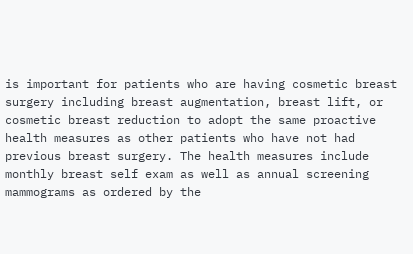is important for patients who are having cosmetic breast surgery including breast augmentation, breast lift, or cosmetic breast reduction to adopt the same proactive health measures as other patients who have not had previous breast surgery. The health measures include monthly breast self exam as well as annual screening mammograms as ordered by the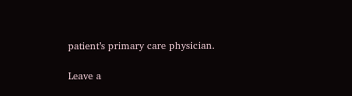patient’s primary care physician.

Leave a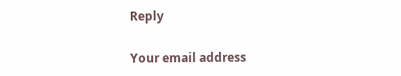Reply

Your email address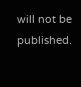will not be published.